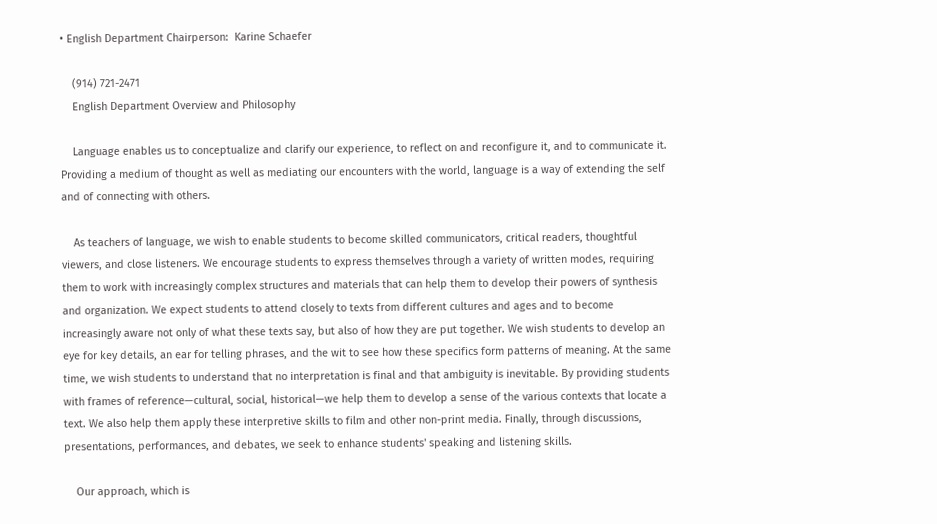• English Department Chairperson:  Karine Schaefer

    (914) 721-2471
    English Department Overview and Philosophy

    Language enables us to conceptualize and clarify our experience, to reflect on and reconfigure it, and to communicate it. Providing a medium of thought as well as mediating our encounters with the world, language is a way of extending the self and of connecting with others.

    As teachers of language, we wish to enable students to become skilled communicators, critical readers, thoughtful viewers, and close listeners. We encourage students to express themselves through a variety of written modes, requiring them to work with increasingly complex structures and materials that can help them to develop their powers of synthesis and organization. We expect students to attend closely to texts from different cultures and ages and to become increasingly aware not only of what these texts say, but also of how they are put together. We wish students to develop an eye for key details, an ear for telling phrases, and the wit to see how these specifics form patterns of meaning. At the same time, we wish students to understand that no interpretation is final and that ambiguity is inevitable. By providing students with frames of reference—cultural, social, historical—we help them to develop a sense of the various contexts that locate a text. We also help them apply these interpretive skills to film and other non-print media. Finally, through discussions, presentations, performances, and debates, we seek to enhance students' speaking and listening skills.

    Our approach, which is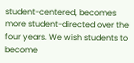student-centered, becomes more student-directed over the four years. We wish students to become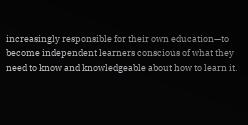increasingly responsible for their own education—to become independent learners conscious of what they need to know and knowledgeable about how to learn it.